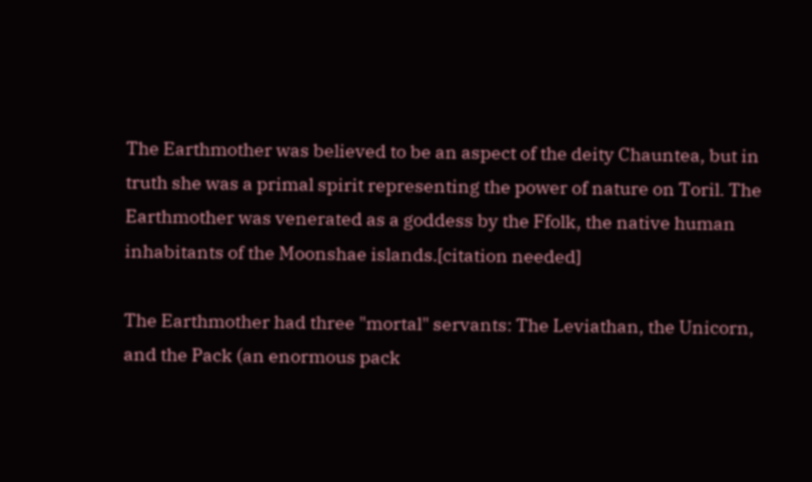The Earthmother was believed to be an aspect of the deity Chauntea, but in truth she was a primal spirit representing the power of nature on Toril. The Earthmother was venerated as a goddess by the Ffolk, the native human inhabitants of the Moonshae islands.[citation needed]

The Earthmother had three "mortal" servants: The Leviathan, the Unicorn, and the Pack (an enormous pack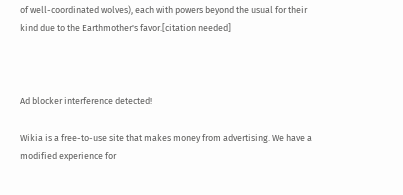of well-coordinated wolves), each with powers beyond the usual for their kind due to the Earthmother's favor.[citation needed]



Ad blocker interference detected!

Wikia is a free-to-use site that makes money from advertising. We have a modified experience for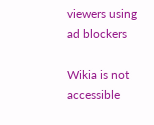viewers using ad blockers

Wikia is not accessible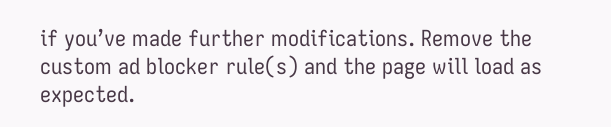if you’ve made further modifications. Remove the custom ad blocker rule(s) and the page will load as expected.